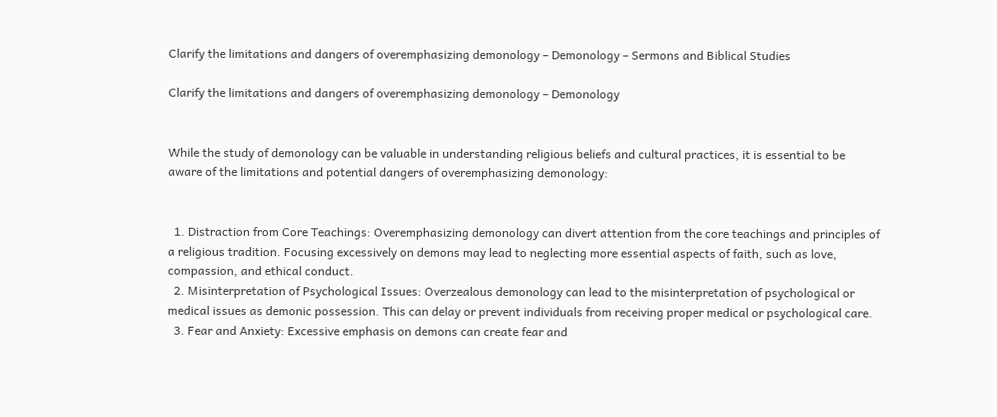Clarify the limitations and dangers of overemphasizing demonology – Demonology – Sermons and Biblical Studies

Clarify the limitations and dangers of overemphasizing demonology – Demonology


While the study of demonology can be valuable in understanding religious beliefs and cultural practices, it is essential to be aware of the limitations and potential dangers of overemphasizing demonology:


  1. Distraction from Core Teachings: Overemphasizing demonology can divert attention from the core teachings and principles of a religious tradition. Focusing excessively on demons may lead to neglecting more essential aspects of faith, such as love, compassion, and ethical conduct.
  2. Misinterpretation of Psychological Issues: Overzealous demonology can lead to the misinterpretation of psychological or medical issues as demonic possession. This can delay or prevent individuals from receiving proper medical or psychological care.
  3. Fear and Anxiety: Excessive emphasis on demons can create fear and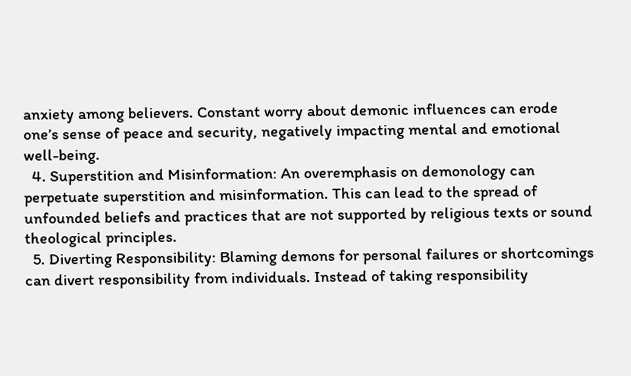anxiety among believers. Constant worry about demonic influences can erode one’s sense of peace and security, negatively impacting mental and emotional well-being.
  4. Superstition and Misinformation: An overemphasis on demonology can perpetuate superstition and misinformation. This can lead to the spread of unfounded beliefs and practices that are not supported by religious texts or sound theological principles.
  5. Diverting Responsibility: Blaming demons for personal failures or shortcomings can divert responsibility from individuals. Instead of taking responsibility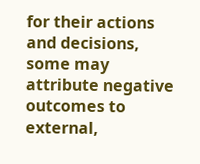for their actions and decisions, some may attribute negative outcomes to external,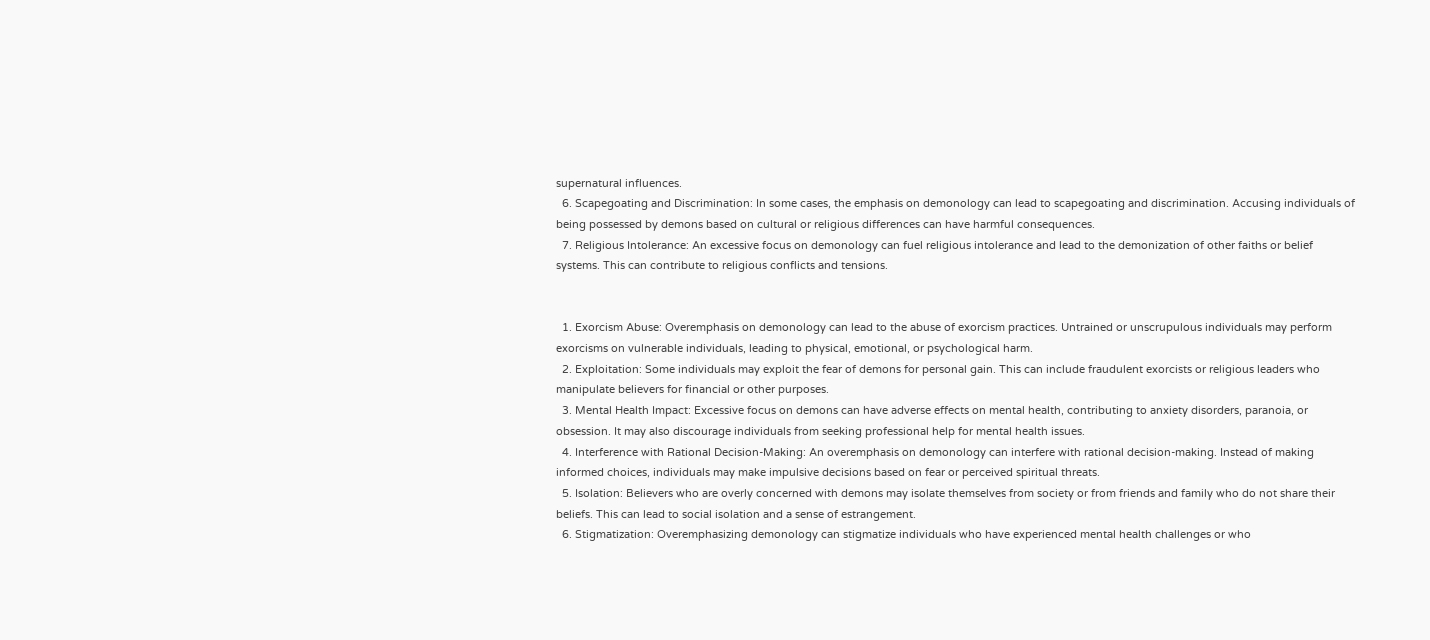supernatural influences.
  6. Scapegoating and Discrimination: In some cases, the emphasis on demonology can lead to scapegoating and discrimination. Accusing individuals of being possessed by demons based on cultural or religious differences can have harmful consequences.
  7. Religious Intolerance: An excessive focus on demonology can fuel religious intolerance and lead to the demonization of other faiths or belief systems. This can contribute to religious conflicts and tensions.


  1. Exorcism Abuse: Overemphasis on demonology can lead to the abuse of exorcism practices. Untrained or unscrupulous individuals may perform exorcisms on vulnerable individuals, leading to physical, emotional, or psychological harm.
  2. Exploitation: Some individuals may exploit the fear of demons for personal gain. This can include fraudulent exorcists or religious leaders who manipulate believers for financial or other purposes.
  3. Mental Health Impact: Excessive focus on demons can have adverse effects on mental health, contributing to anxiety disorders, paranoia, or obsession. It may also discourage individuals from seeking professional help for mental health issues.
  4. Interference with Rational Decision-Making: An overemphasis on demonology can interfere with rational decision-making. Instead of making informed choices, individuals may make impulsive decisions based on fear or perceived spiritual threats.
  5. Isolation: Believers who are overly concerned with demons may isolate themselves from society or from friends and family who do not share their beliefs. This can lead to social isolation and a sense of estrangement.
  6. Stigmatization: Overemphasizing demonology can stigmatize individuals who have experienced mental health challenges or who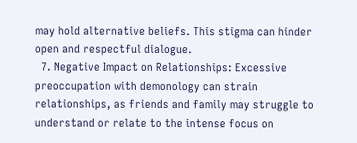may hold alternative beliefs. This stigma can hinder open and respectful dialogue.
  7. Negative Impact on Relationships: Excessive preoccupation with demonology can strain relationships, as friends and family may struggle to understand or relate to the intense focus on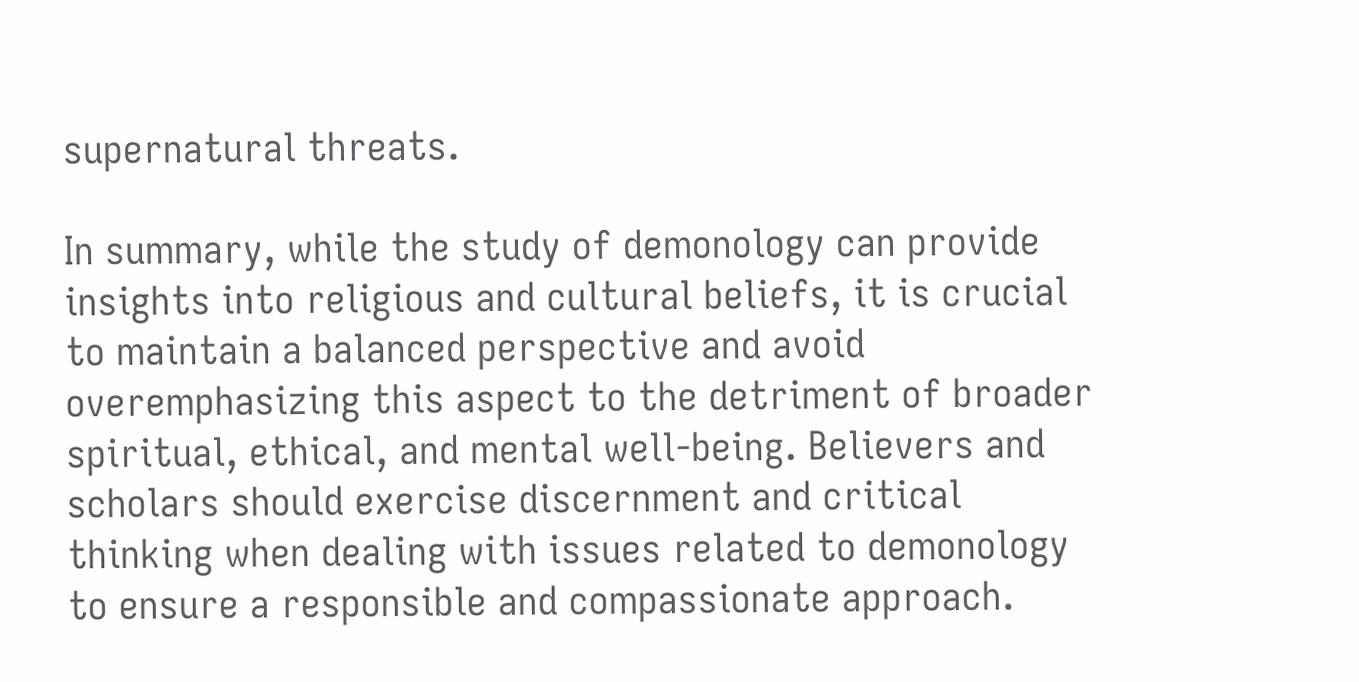supernatural threats.

In summary, while the study of demonology can provide insights into religious and cultural beliefs, it is crucial to maintain a balanced perspective and avoid overemphasizing this aspect to the detriment of broader spiritual, ethical, and mental well-being. Believers and scholars should exercise discernment and critical thinking when dealing with issues related to demonology to ensure a responsible and compassionate approach.